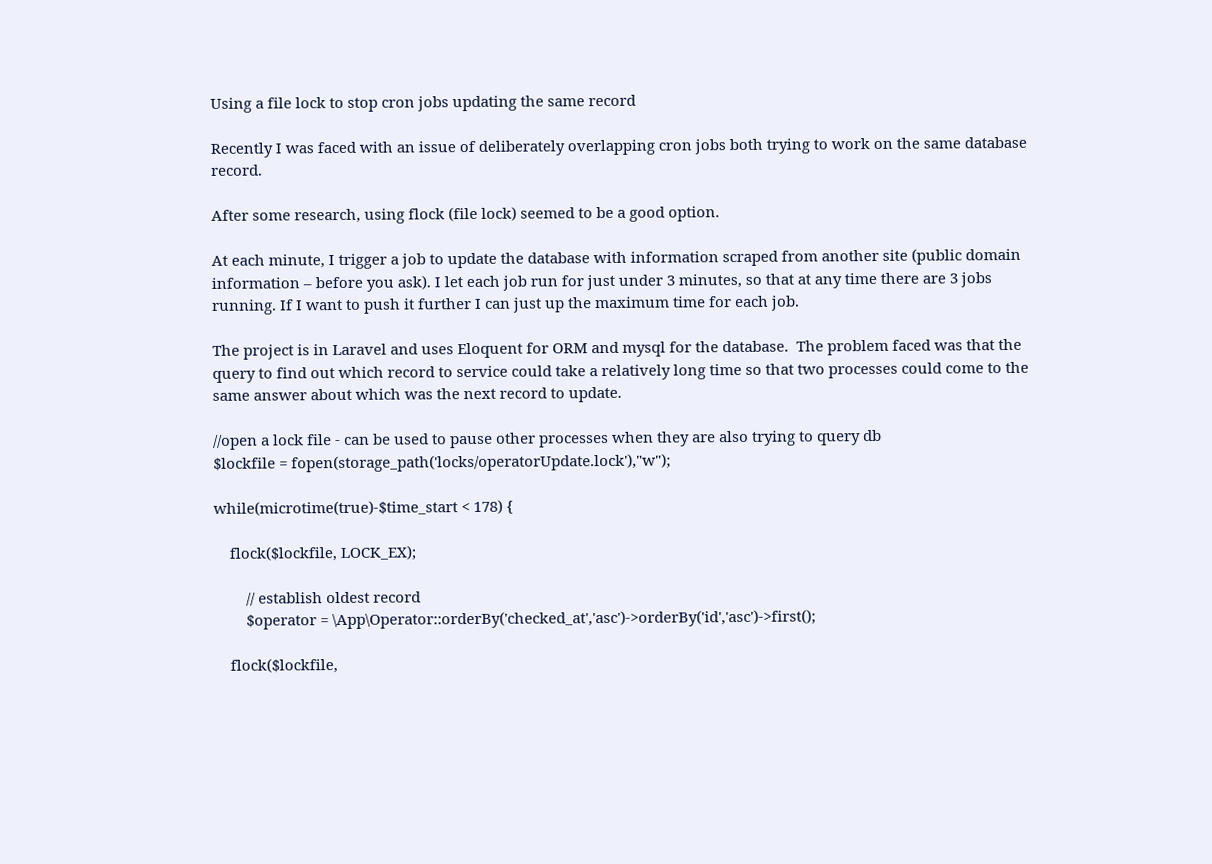Using a file lock to stop cron jobs updating the same record

Recently I was faced with an issue of deliberately overlapping cron jobs both trying to work on the same database record.

After some research, using flock (file lock) seemed to be a good option.

At each minute, I trigger a job to update the database with information scraped from another site (public domain information – before you ask). I let each job run for just under 3 minutes, so that at any time there are 3 jobs running. If I want to push it further I can just up the maximum time for each job.

The project is in Laravel and uses Eloquent for ORM and mysql for the database.  The problem faced was that the query to find out which record to service could take a relatively long time so that two processes could come to the same answer about which was the next record to update.

//open a lock file - can be used to pause other processes when they are also trying to query db
$lockfile = fopen(storage_path('locks/operatorUpdate.lock'),"w");

while(microtime(true)-$time_start < 178) {

    flock($lockfile, LOCK_EX);

        // establish oldest record
        $operator = \App\Operator::orderBy('checked_at','asc')->orderBy('id','asc')->first();

    flock($lockfile,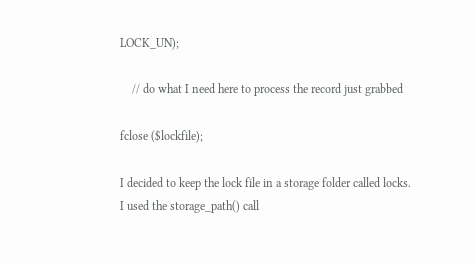LOCK_UN);

    // do what I need here to process the record just grabbed

fclose ($lockfile);

I decided to keep the lock file in a storage folder called locks. I used the storage_path() call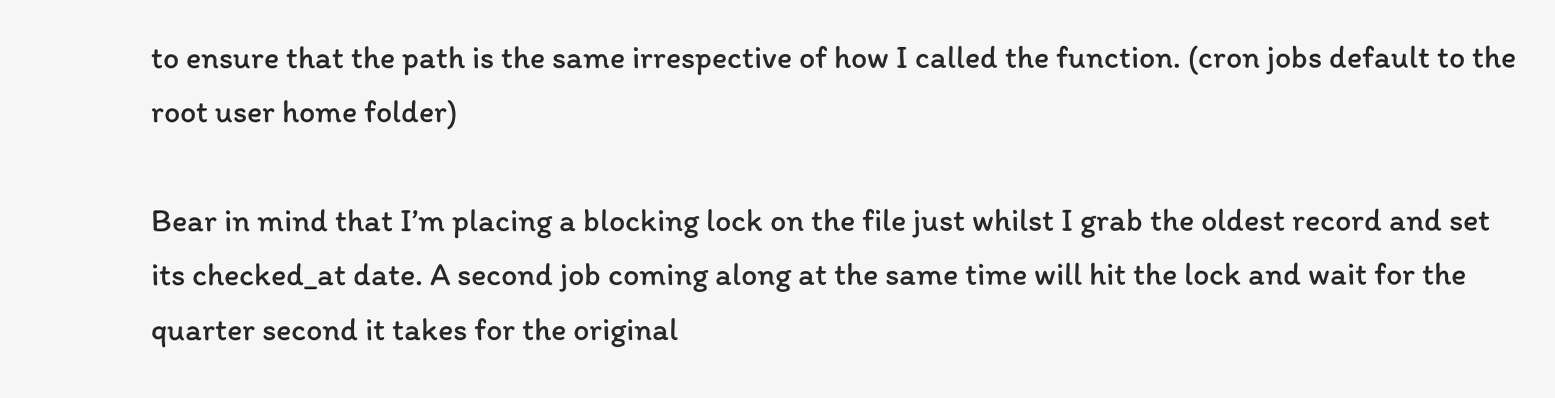to ensure that the path is the same irrespective of how I called the function. (cron jobs default to the root user home folder)

Bear in mind that I’m placing a blocking lock on the file just whilst I grab the oldest record and set its checked_at date. A second job coming along at the same time will hit the lock and wait for the quarter second it takes for the original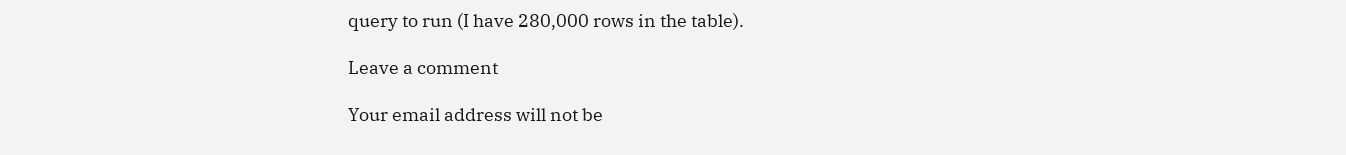query to run (I have 280,000 rows in the table).

Leave a comment

Your email address will not be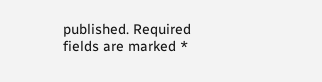published. Required fields are marked *